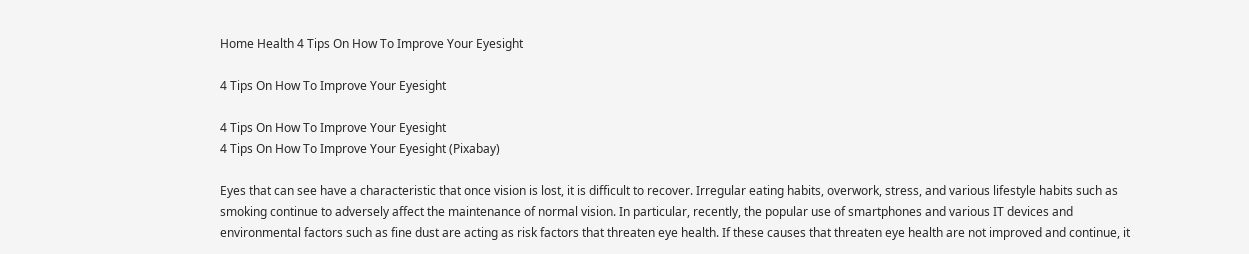Home Health 4 Tips On How To Improve Your Eyesight

4 Tips On How To Improve Your Eyesight

4 Tips On How To Improve Your Eyesight
4 Tips On How To Improve Your Eyesight (Pixabay)

Eyes that can see have a characteristic that once vision is lost, it is difficult to recover. Irregular eating habits, overwork, stress, and various lifestyle habits such as smoking continue to adversely affect the maintenance of normal vision. In particular, recently, the popular use of smartphones and various IT devices and environmental factors such as fine dust are acting as risk factors that threaten eye health. If these causes that threaten eye health are not improved and continue, it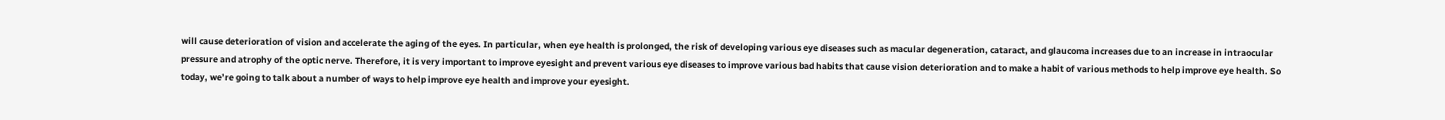will cause deterioration of vision and accelerate the aging of the eyes. In particular, when eye health is prolonged, the risk of developing various eye diseases such as macular degeneration, cataract, and glaucoma increases due to an increase in intraocular pressure and atrophy of the optic nerve. Therefore, it is very important to improve eyesight and prevent various eye diseases to improve various bad habits that cause vision deterioration and to make a habit of various methods to help improve eye health. So today, we’re going to talk about a number of ways to help improve eye health and improve your eyesight.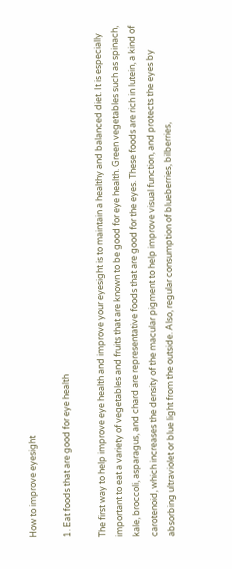How to improve eyesight

1. Eat foods that are good for eye health

The first way to help improve eye health and improve your eyesight is to maintain a healthy and balanced diet. It is especially important to eat a variety of vegetables and fruits that are known to be good for eye health. Green vegetables such as spinach, kale, broccoli, asparagus, and chard are representative foods that are good for the eyes. These foods are rich in lutein, a kind of carotenoid, which increases the density of the macular pigment to help improve visual function, and protects the eyes by absorbing ultraviolet or blue light from the outside. Also, regular consumption of blueberries, bilberries,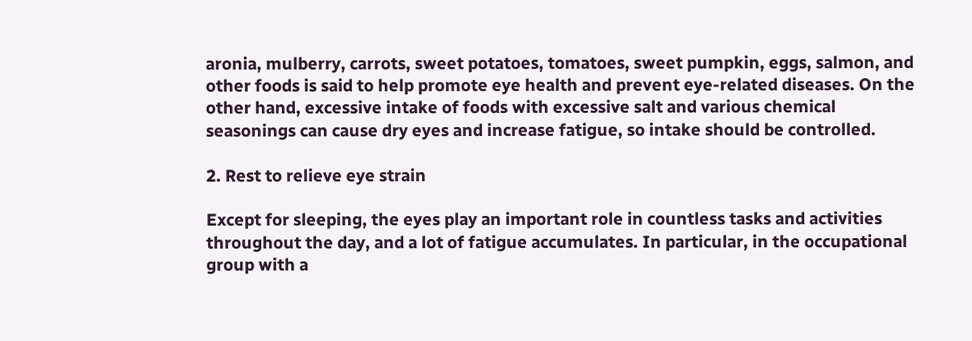aronia, mulberry, carrots, sweet potatoes, tomatoes, sweet pumpkin, eggs, salmon, and other foods is said to help promote eye health and prevent eye-related diseases. On the other hand, excessive intake of foods with excessive salt and various chemical seasonings can cause dry eyes and increase fatigue, so intake should be controlled.

2. Rest to relieve eye strain

Except for sleeping, the eyes play an important role in countless tasks and activities throughout the day, and a lot of fatigue accumulates. In particular, in the occupational group with a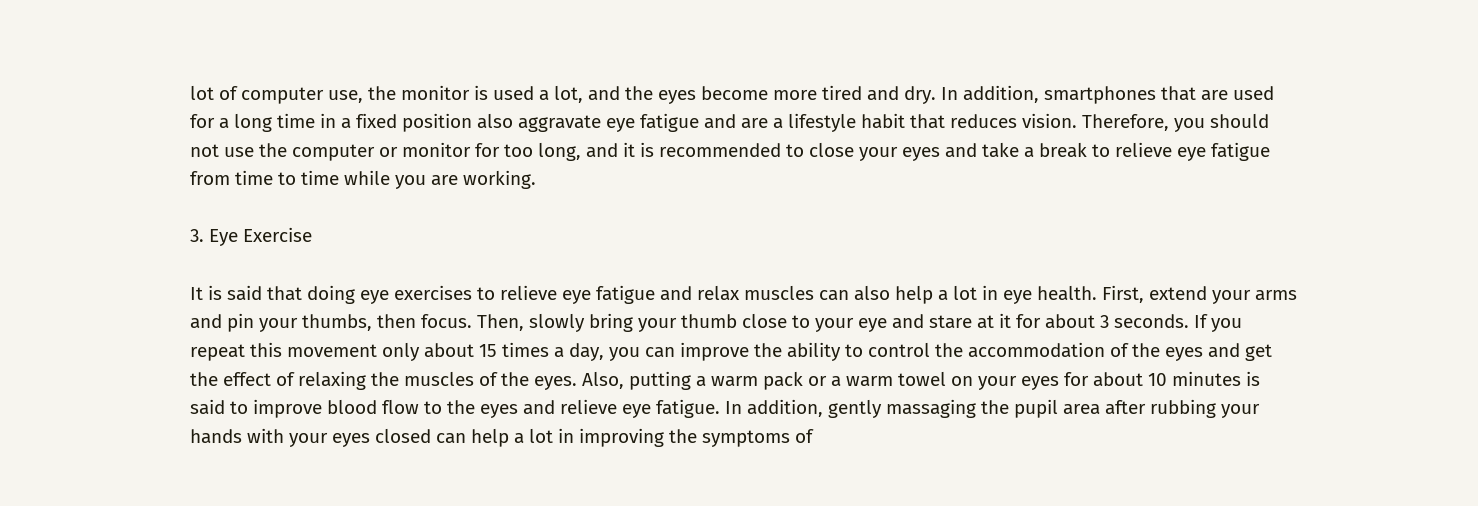lot of computer use, the monitor is used a lot, and the eyes become more tired and dry. In addition, smartphones that are used for a long time in a fixed position also aggravate eye fatigue and are a lifestyle habit that reduces vision. Therefore, you should not use the computer or monitor for too long, and it is recommended to close your eyes and take a break to relieve eye fatigue from time to time while you are working.

3. Eye Exercise

It is said that doing eye exercises to relieve eye fatigue and relax muscles can also help a lot in eye health. First, extend your arms and pin your thumbs, then focus. Then, slowly bring your thumb close to your eye and stare at it for about 3 seconds. If you repeat this movement only about 15 times a day, you can improve the ability to control the accommodation of the eyes and get the effect of relaxing the muscles of the eyes. Also, putting a warm pack or a warm towel on your eyes for about 10 minutes is said to improve blood flow to the eyes and relieve eye fatigue. In addition, gently massaging the pupil area after rubbing your hands with your eyes closed can help a lot in improving the symptoms of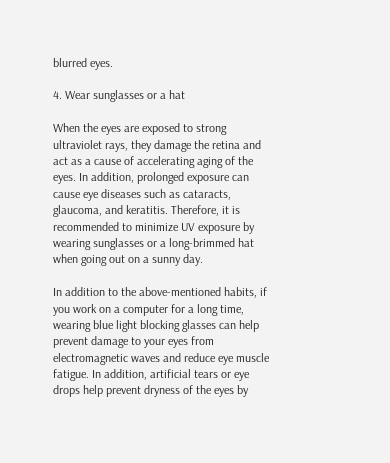blurred eyes.

4. Wear sunglasses or a hat

When the eyes are exposed to strong ultraviolet rays, they damage the retina and act as a cause of accelerating aging of the eyes. In addition, prolonged exposure can cause eye diseases such as cataracts, glaucoma, and keratitis. Therefore, it is recommended to minimize UV exposure by wearing sunglasses or a long-brimmed hat when going out on a sunny day.

In addition to the above-mentioned habits, if you work on a computer for a long time, wearing blue light blocking glasses can help prevent damage to your eyes from electromagnetic waves and reduce eye muscle fatigue. In addition, artificial tears or eye drops help prevent dryness of the eyes by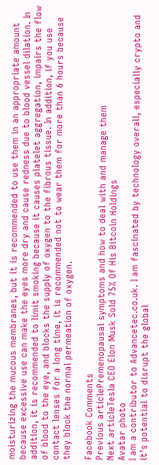moisturizing the mucous membranes, but it is recommended to use them in an appropriate amount because excessive use can make the eyes more dry and cause redness due to blood vessel dilation. In addition, it is recommended to limit smoking because it causes platelet aggregation, impairs the flow of blood to the eye, and blocks the supply of oxygen to the fibrous tissue. In addition, if you use contact lenses for a long time, it is recommended not to wear them for more than 6 hours because they block the normal permeation of oxygen.

Facebook Comments
Previous articlePremenopausal symptoms and how to deal with and manage them
Next articleTesla CEO Elon Musk Sold 75% Of His Bitcoin Holdings
Avatar photo
I am a contributor to Advancetec.co.uk. I am fascinated by technology overall, especially crypto and it's potential to disrupt the global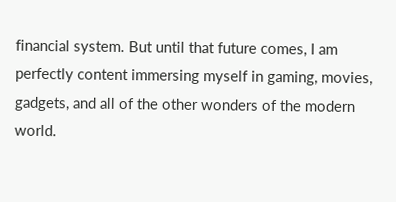financial system. But until that future comes, I am perfectly content immersing myself in gaming, movies, gadgets, and all of the other wonders of the modern world.